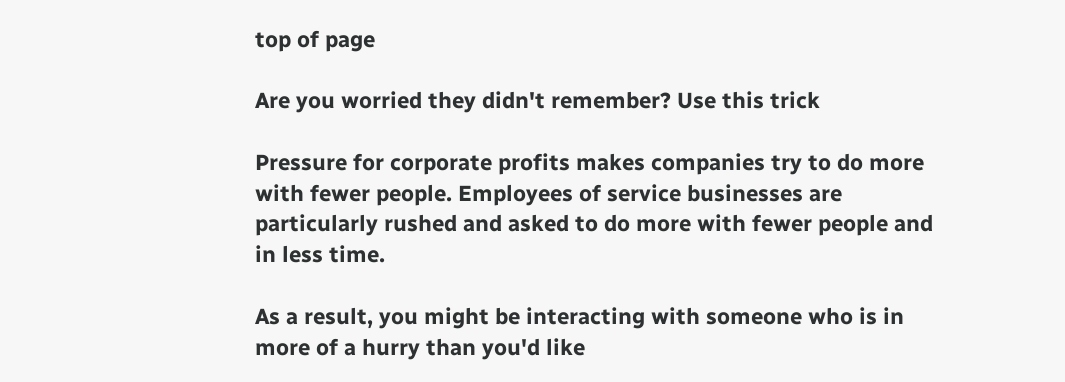top of page

Are you worried they didn't remember? Use this trick

Pressure for corporate profits makes companies try to do more with fewer people. Employees of service businesses are particularly rushed and asked to do more with fewer people and in less time.

As a result, you might be interacting with someone who is in more of a hurry than you'd like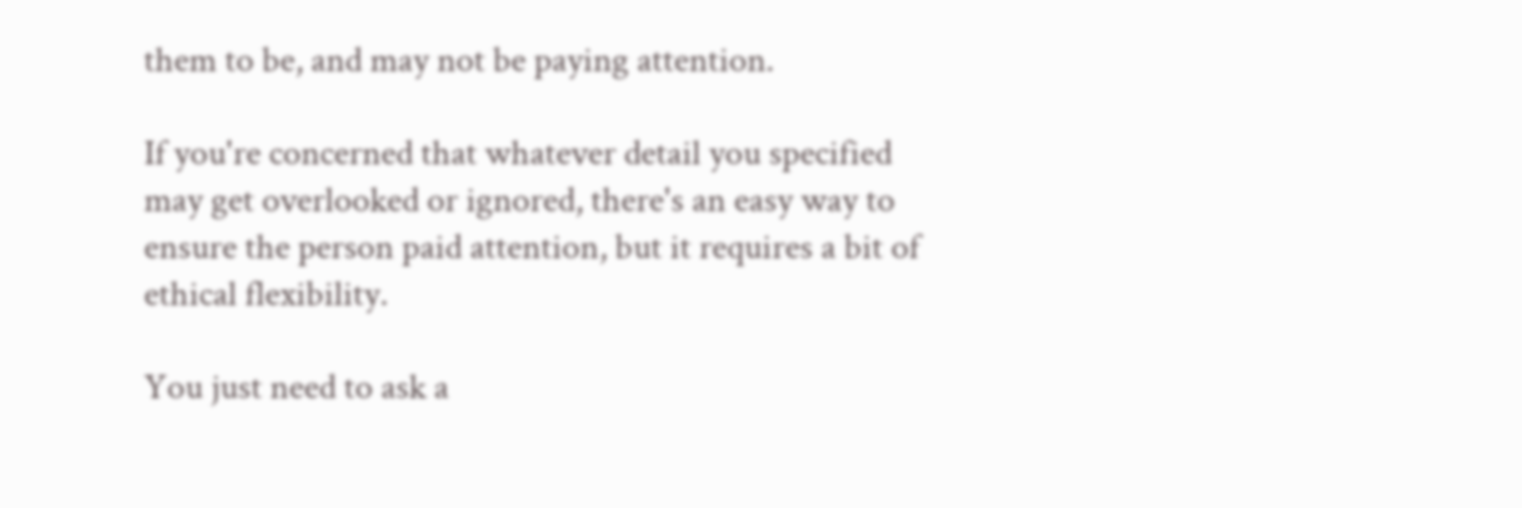them to be, and may not be paying attention.

If you're concerned that whatever detail you specified may get overlooked or ignored, there's an easy way to ensure the person paid attention, but it requires a bit of ethical flexibility.

You just need to ask a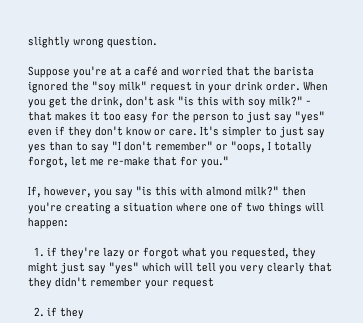slightly wrong question.

Suppose you're at a café and worried that the barista ignored the "soy milk" request in your drink order. When you get the drink, don't ask "is this with soy milk?" - that makes it too easy for the person to just say "yes" even if they don't know or care. It's simpler to just say yes than to say "I don't remember" or "oops, I totally forgot, let me re-make that for you."

If, however, you say "is this with almond milk?" then you're creating a situation where one of two things will happen:

  1. if they're lazy or forgot what you requested, they might just say "yes" which will tell you very clearly that they didn't remember your request

  2. if they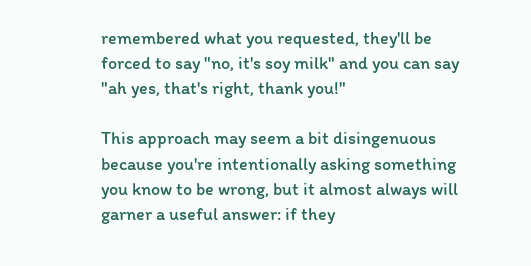remembered what you requested, they'll be forced to say "no, it's soy milk" and you can say "ah yes, that's right, thank you!"

This approach may seem a bit disingenuous because you're intentionally asking something you know to be wrong, but it almost always will garner a useful answer: if they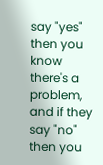say "yes" then you know there's a problem, and if they say "no" then you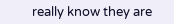really know they are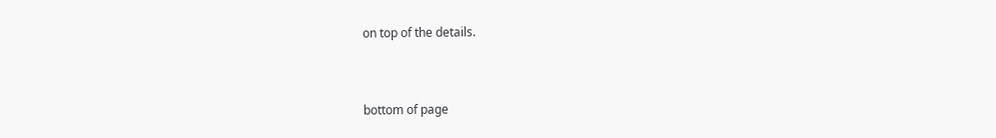on top of the details.


bottom of page